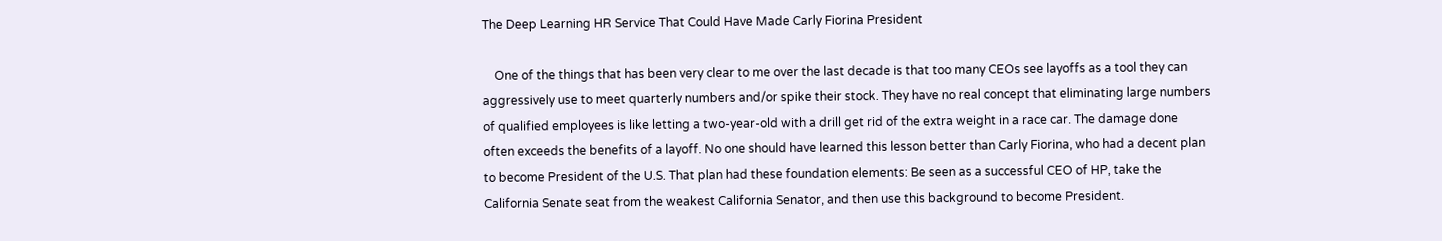The Deep Learning HR Service That Could Have Made Carly Fiorina President

    One of the things that has been very clear to me over the last decade is that too many CEOs see layoffs as a tool they can aggressively use to meet quarterly numbers and/or spike their stock. They have no real concept that eliminating large numbers of qualified employees is like letting a two-year-old with a drill get rid of the extra weight in a race car. The damage done often exceeds the benefits of a layoff. No one should have learned this lesson better than Carly Fiorina, who had a decent plan to become President of the U.S. That plan had these foundation elements: Be seen as a successful CEO of HP, take the California Senate seat from the weakest California Senator, and then use this background to become President.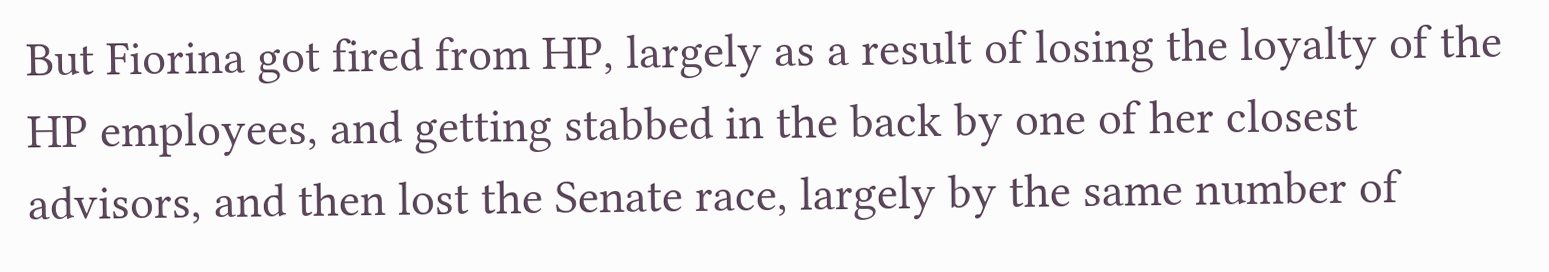But Fiorina got fired from HP, largely as a result of losing the loyalty of the HP employees, and getting stabbed in the back by one of her closest advisors, and then lost the Senate race, largely by the same number of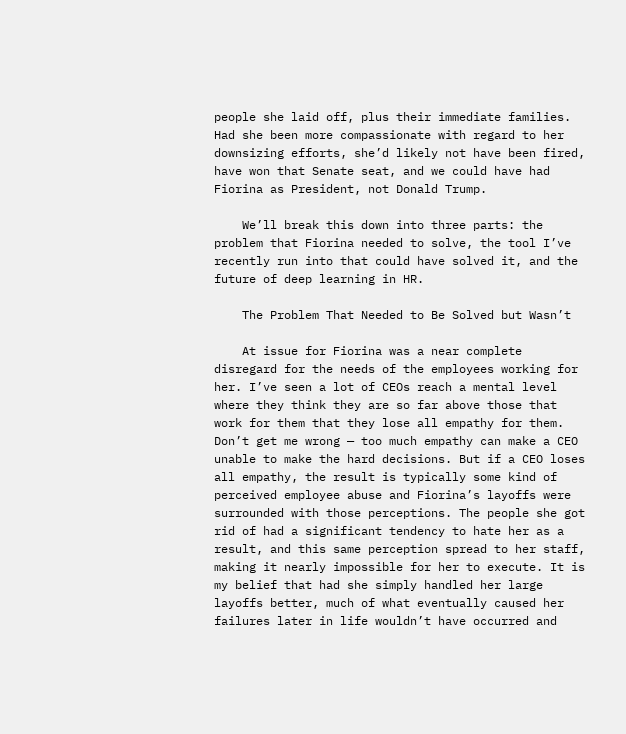people she laid off, plus their immediate families. Had she been more compassionate with regard to her downsizing efforts, she’d likely not have been fired, have won that Senate seat, and we could have had Fiorina as President, not Donald Trump.

    We’ll break this down into three parts: the problem that Fiorina needed to solve, the tool I’ve recently run into that could have solved it, and the future of deep learning in HR.

    The Problem That Needed to Be Solved but Wasn’t

    At issue for Fiorina was a near complete disregard for the needs of the employees working for her. I’ve seen a lot of CEOs reach a mental level where they think they are so far above those that work for them that they lose all empathy for them. Don’t get me wrong — too much empathy can make a CEO unable to make the hard decisions. But if a CEO loses all empathy, the result is typically some kind of perceived employee abuse and Fiorina’s layoffs were surrounded with those perceptions. The people she got rid of had a significant tendency to hate her as a result, and this same perception spread to her staff, making it nearly impossible for her to execute. It is my belief that had she simply handled her large layoffs better, much of what eventually caused her failures later in life wouldn’t have occurred and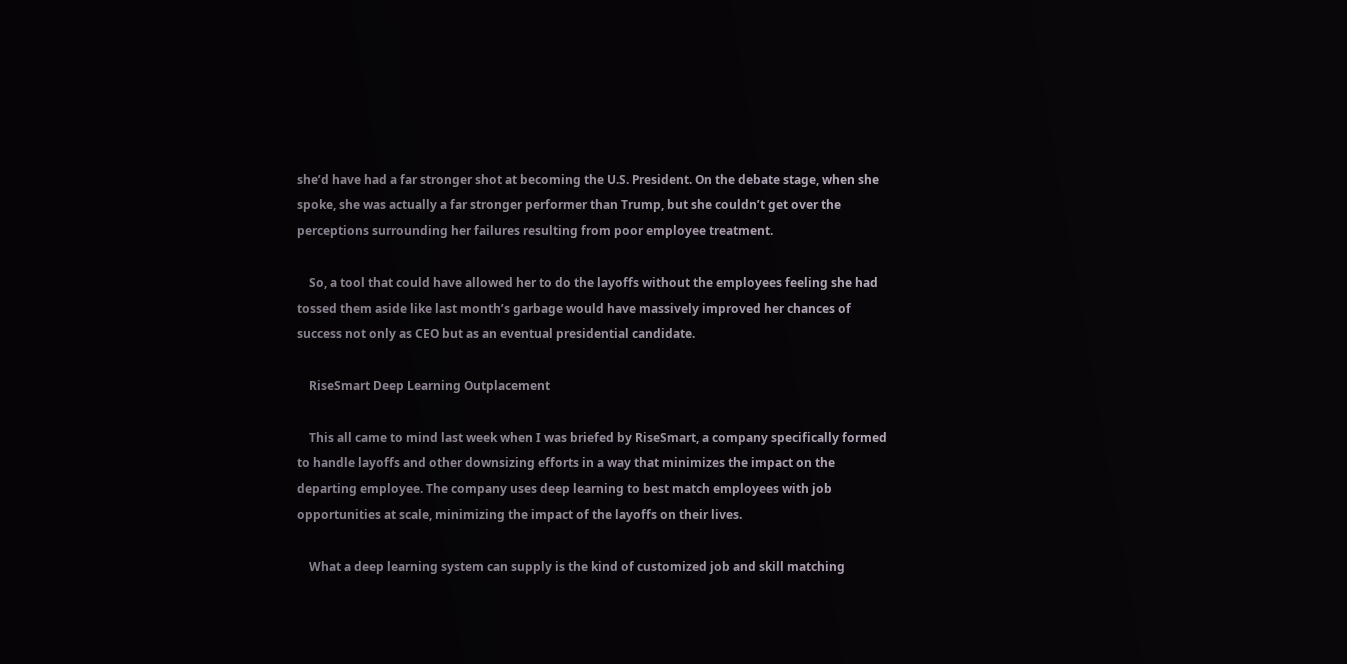she’d have had a far stronger shot at becoming the U.S. President. On the debate stage, when she spoke, she was actually a far stronger performer than Trump, but she couldn’t get over the perceptions surrounding her failures resulting from poor employee treatment.

    So, a tool that could have allowed her to do the layoffs without the employees feeling she had tossed them aside like last month’s garbage would have massively improved her chances of success not only as CEO but as an eventual presidential candidate.

    RiseSmart Deep Learning Outplacement

    This all came to mind last week when I was briefed by RiseSmart, a company specifically formed to handle layoffs and other downsizing efforts in a way that minimizes the impact on the departing employee. The company uses deep learning to best match employees with job opportunities at scale, minimizing the impact of the layoffs on their lives.

    What a deep learning system can supply is the kind of customized job and skill matching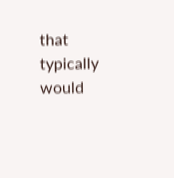that typically would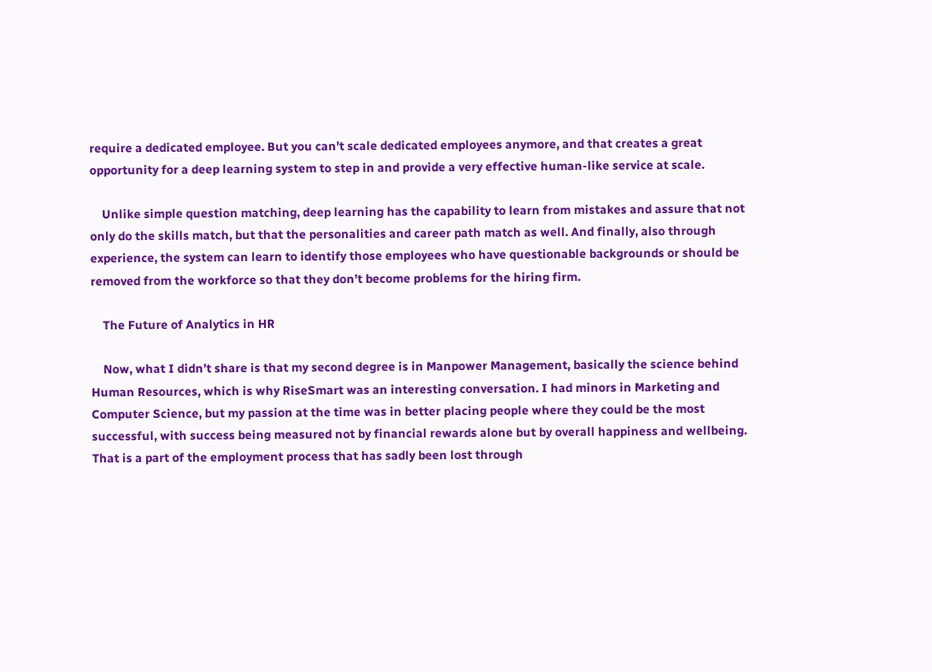require a dedicated employee. But you can’t scale dedicated employees anymore, and that creates a great opportunity for a deep learning system to step in and provide a very effective human-like service at scale.

    Unlike simple question matching, deep learning has the capability to learn from mistakes and assure that not only do the skills match, but that the personalities and career path match as well. And finally, also through experience, the system can learn to identify those employees who have questionable backgrounds or should be removed from the workforce so that they don’t become problems for the hiring firm.

    The Future of Analytics in HR

    Now, what I didn’t share is that my second degree is in Manpower Management, basically the science behind Human Resources, which is why RiseSmart was an interesting conversation. I had minors in Marketing and Computer Science, but my passion at the time was in better placing people where they could be the most successful, with success being measured not by financial rewards alone but by overall happiness and wellbeing. That is a part of the employment process that has sadly been lost through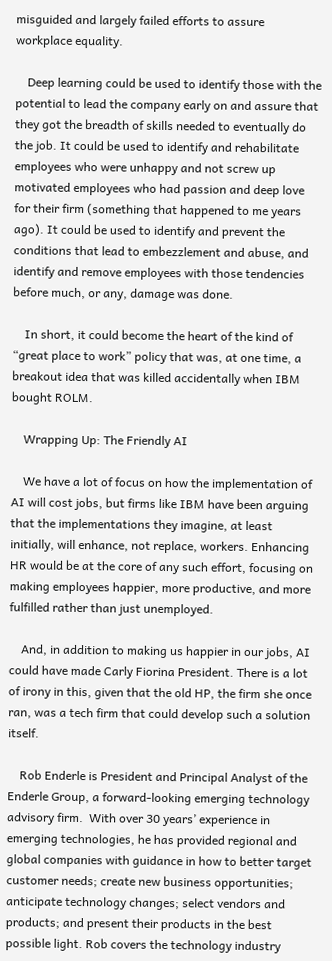misguided and largely failed efforts to assure workplace equality.

    Deep learning could be used to identify those with the potential to lead the company early on and assure that they got the breadth of skills needed to eventually do the job. It could be used to identify and rehabilitate employees who were unhappy and not screw up motivated employees who had passion and deep love for their firm (something that happened to me years ago). It could be used to identify and prevent the conditions that lead to embezzlement and abuse, and identify and remove employees with those tendencies before much, or any, damage was done.

    In short, it could become the heart of the kind of “great place to work” policy that was, at one time, a breakout idea that was killed accidentally when IBM bought ROLM.

    Wrapping Up: The Friendly AI

    We have a lot of focus on how the implementation of AI will cost jobs, but firms like IBM have been arguing that the implementations they imagine, at least initially, will enhance, not replace, workers. Enhancing HR would be at the core of any such effort, focusing on making employees happier, more productive, and more fulfilled rather than just unemployed.

    And, in addition to making us happier in our jobs, AI could have made Carly Fiorina President. There is a lot of irony in this, given that the old HP, the firm she once ran, was a tech firm that could develop such a solution itself.

    Rob Enderle is President and Principal Analyst of the Enderle Group, a forward-looking emerging technology advisory firm.  With over 30 years’ experience in emerging technologies, he has provided regional and global companies with guidance in how to better target customer needs; create new business opportunities; anticipate technology changes; select vendors and products; and present their products in the best possible light. Rob covers the technology industry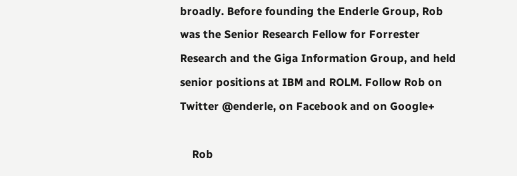broadly. Before founding the Enderle Group, Rob was the Senior Research Fellow for Forrester Research and the Giga Information Group, and held senior positions at IBM and ROLM. Follow Rob on Twitter @enderle, on Facebook and on Google+

    Rob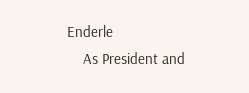Enderle
    As President and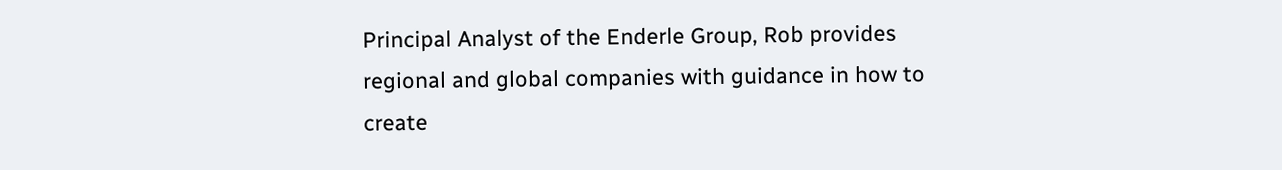Principal Analyst of the Enderle Group, Rob provides regional and global companies with guidance in how to create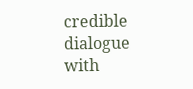credible dialogue with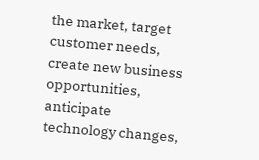the market, target customer needs, create new business opportunities, anticipate technology changes,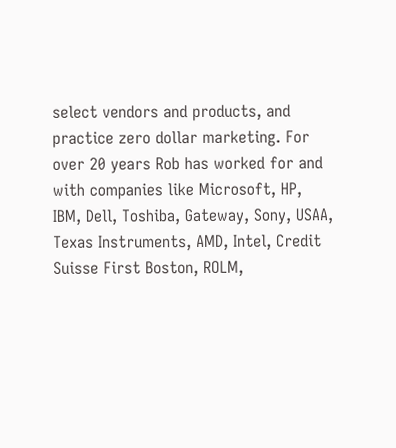select vendors and products, and practice zero dollar marketing. For over 20 years Rob has worked for and with companies like Microsoft, HP, IBM, Dell, Toshiba, Gateway, Sony, USAA, Texas Instruments, AMD, Intel, Credit Suisse First Boston, ROLM,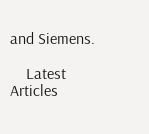and Siemens.

    Latest Articles